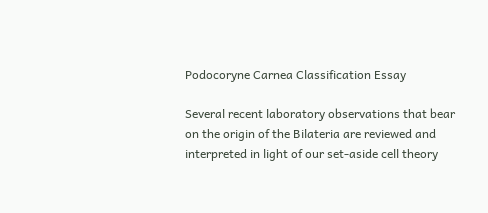Podocoryne Carnea Classification Essay

Several recent laboratory observations that bear on the origin of the Bilateria are reviewed and interpreted in light of our set-aside cell theory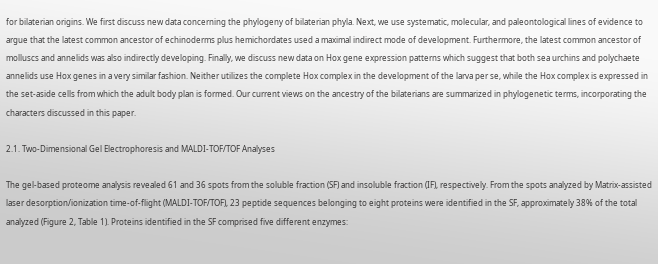for bilaterian origins. We first discuss new data concerning the phylogeny of bilaterian phyla. Next, we use systematic, molecular, and paleontological lines of evidence to argue that the latest common ancestor of echinoderms plus hemichordates used a maximal indirect mode of development. Furthermore, the latest common ancestor of molluscs and annelids was also indirectly developing. Finally, we discuss new data on Hox gene expression patterns which suggest that both sea urchins and polychaete annelids use Hox genes in a very similar fashion. Neither utilizes the complete Hox complex in the development of the larva per se, while the Hox complex is expressed in the set-aside cells from which the adult body plan is formed. Our current views on the ancestry of the bilaterians are summarized in phylogenetic terms, incorporating the characters discussed in this paper.

2.1. Two-Dimensional Gel Electrophoresis and MALDI-TOF/TOF Analyses

The gel-based proteome analysis revealed 61 and 36 spots from the soluble fraction (SF) and insoluble fraction (IF), respectively. From the spots analyzed by Matrix-assisted laser desorption/ionization time-of-flight (MALDI-TOF/TOF), 23 peptide sequences belonging to eight proteins were identified in the SF, approximately 38% of the total analyzed (Figure 2, Table 1). Proteins identified in the SF comprised five different enzymes: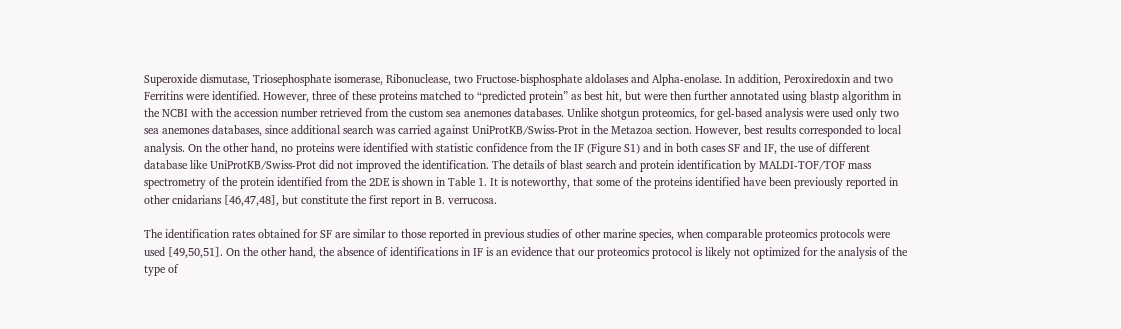Superoxide dismutase, Triosephosphate isomerase, Ribonuclease, two Fructose-bisphosphate aldolases and Alpha-enolase. In addition, Peroxiredoxin and two Ferritins were identified. However, three of these proteins matched to “predicted protein” as best hit, but were then further annotated using blastp algorithm in the NCBI with the accession number retrieved from the custom sea anemones databases. Unlike shotgun proteomics, for gel-based analysis were used only two sea anemones databases, since additional search was carried against UniProtKB/Swiss-Prot in the Metazoa section. However, best results corresponded to local analysis. On the other hand, no proteins were identified with statistic confidence from the IF (Figure S1) and in both cases SF and IF, the use of different database like UniProtKB/Swiss-Prot did not improved the identification. The details of blast search and protein identification by MALDI-TOF/TOF mass spectrometry of the protein identified from the 2DE is shown in Table 1. It is noteworthy, that some of the proteins identified have been previously reported in other cnidarians [46,47,48], but constitute the first report in B. verrucosa.

The identification rates obtained for SF are similar to those reported in previous studies of other marine species, when comparable proteomics protocols were used [49,50,51]. On the other hand, the absence of identifications in IF is an evidence that our proteomics protocol is likely not optimized for the analysis of the type of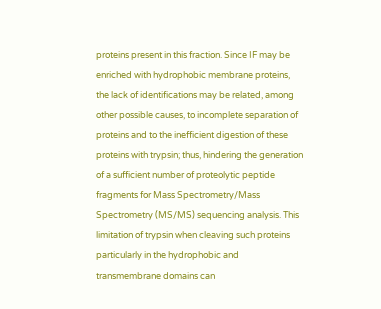proteins present in this fraction. Since IF may be enriched with hydrophobic membrane proteins, the lack of identifications may be related, among other possible causes, to incomplete separation of proteins and to the inefficient digestion of these proteins with trypsin; thus, hindering the generation of a sufficient number of proteolytic peptide fragments for Mass Spectrometry/Mass Spectrometry (MS/MS) sequencing analysis. This limitation of trypsin when cleaving such proteins particularly in the hydrophobic and transmembrane domains can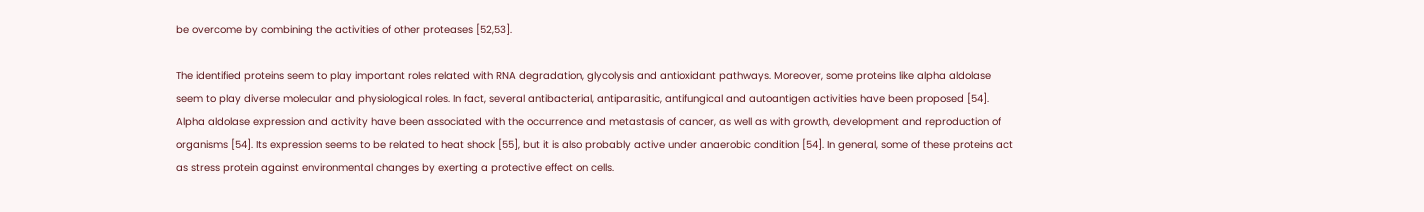be overcome by combining the activities of other proteases [52,53].

The identified proteins seem to play important roles related with RNA degradation, glycolysis and antioxidant pathways. Moreover, some proteins like alpha aldolase seem to play diverse molecular and physiological roles. In fact, several antibacterial, antiparasitic, antifungical and autoantigen activities have been proposed [54]. Alpha aldolase expression and activity have been associated with the occurrence and metastasis of cancer, as well as with growth, development and reproduction of organisms [54]. Its expression seems to be related to heat shock [55], but it is also probably active under anaerobic condition [54]. In general, some of these proteins act as stress protein against environmental changes by exerting a protective effect on cells.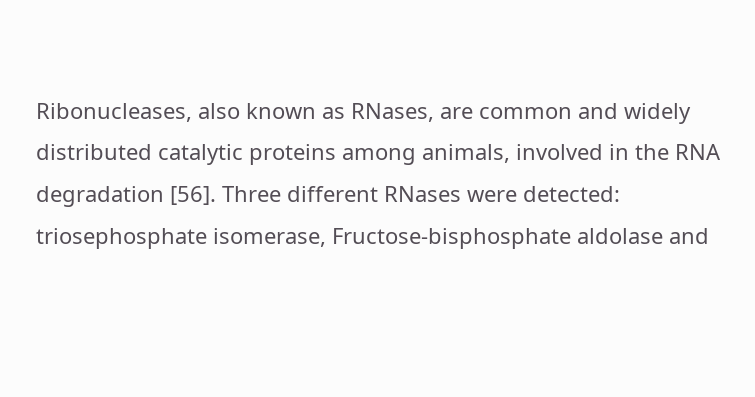Ribonucleases, also known as RNases, are common and widely distributed catalytic proteins among animals, involved in the RNA degradation [56]. Three different RNases were detected: triosephosphate isomerase, Fructose-bisphosphate aldolase and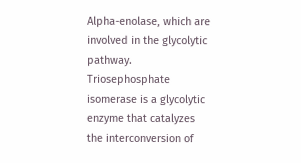Alpha-enolase, which are involved in the glycolytic pathway. Triosephosphate isomerase is a glycolytic enzyme that catalyzes the interconversion of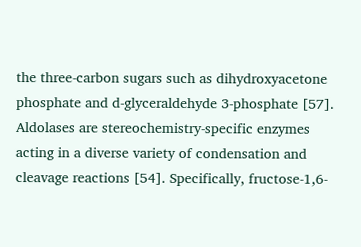the three-carbon sugars such as dihydroxyacetone phosphate and d-glyceraldehyde 3-phosphate [57]. Aldolases are stereochemistry-specific enzymes acting in a diverse variety of condensation and cleavage reactions [54]. Specifically, fructose-1,6-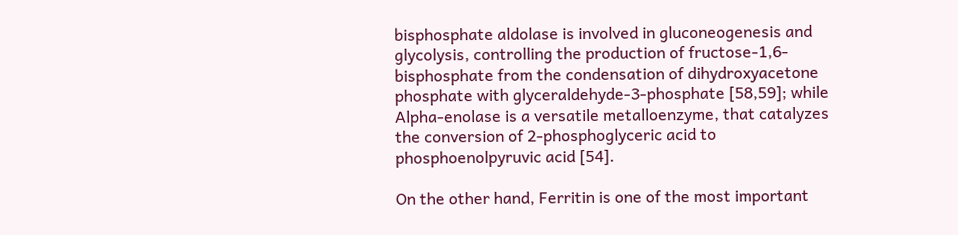bisphosphate aldolase is involved in gluconeogenesis and glycolysis, controlling the production of fructose-1,6-bisphosphate from the condensation of dihydroxyacetone phosphate with glyceraldehyde-3-phosphate [58,59]; while Alpha-enolase is a versatile metalloenzyme, that catalyzes the conversion of 2-phosphoglyceric acid to phosphoenolpyruvic acid [54].

On the other hand, Ferritin is one of the most important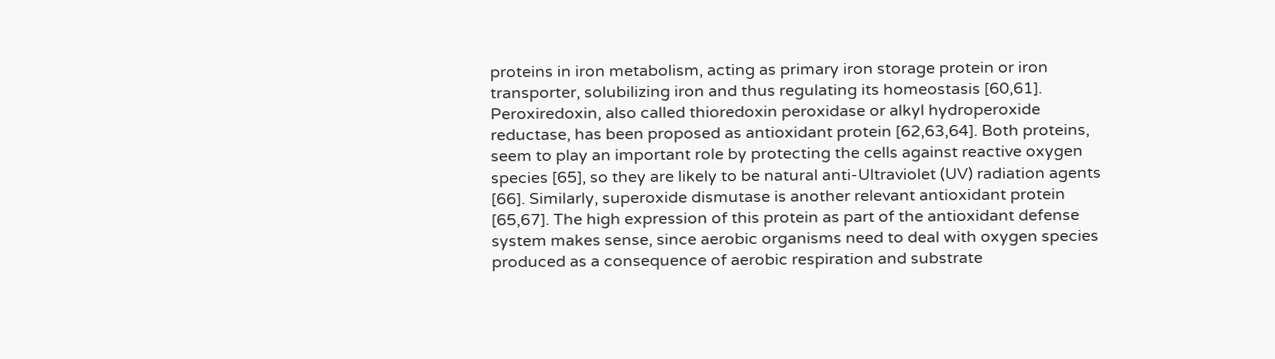proteins in iron metabolism, acting as primary iron storage protein or iron transporter, solubilizing iron and thus regulating its homeostasis [60,61]. Peroxiredoxin, also called thioredoxin peroxidase or alkyl hydroperoxide reductase, has been proposed as antioxidant protein [62,63,64]. Both proteins, seem to play an important role by protecting the cells against reactive oxygen species [65], so they are likely to be natural anti-Ultraviolet (UV) radiation agents [66]. Similarly, superoxide dismutase is another relevant antioxidant protein [65,67]. The high expression of this protein as part of the antioxidant defense system makes sense, since aerobic organisms need to deal with oxygen species produced as a consequence of aerobic respiration and substrate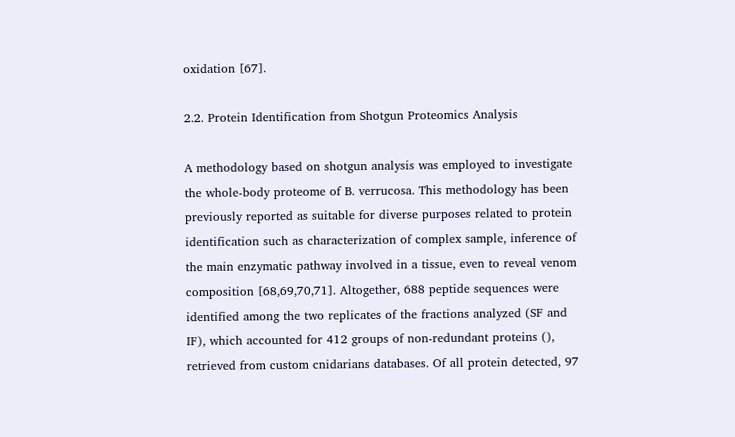oxidation [67].

2.2. Protein Identification from Shotgun Proteomics Analysis

A methodology based on shotgun analysis was employed to investigate the whole-body proteome of B. verrucosa. This methodology has been previously reported as suitable for diverse purposes related to protein identification such as characterization of complex sample, inference of the main enzymatic pathway involved in a tissue, even to reveal venom composition [68,69,70,71]. Altogether, 688 peptide sequences were identified among the two replicates of the fractions analyzed (SF and IF), which accounted for 412 groups of non-redundant proteins (), retrieved from custom cnidarians databases. Of all protein detected, 97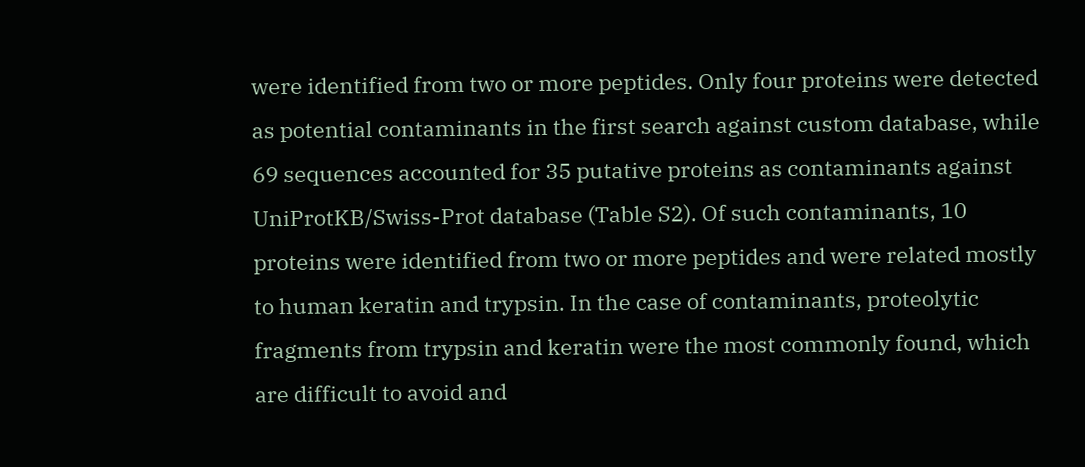were identified from two or more peptides. Only four proteins were detected as potential contaminants in the first search against custom database, while 69 sequences accounted for 35 putative proteins as contaminants against UniProtKB/Swiss-Prot database (Table S2). Of such contaminants, 10 proteins were identified from two or more peptides and were related mostly to human keratin and trypsin. In the case of contaminants, proteolytic fragments from trypsin and keratin were the most commonly found, which are difficult to avoid and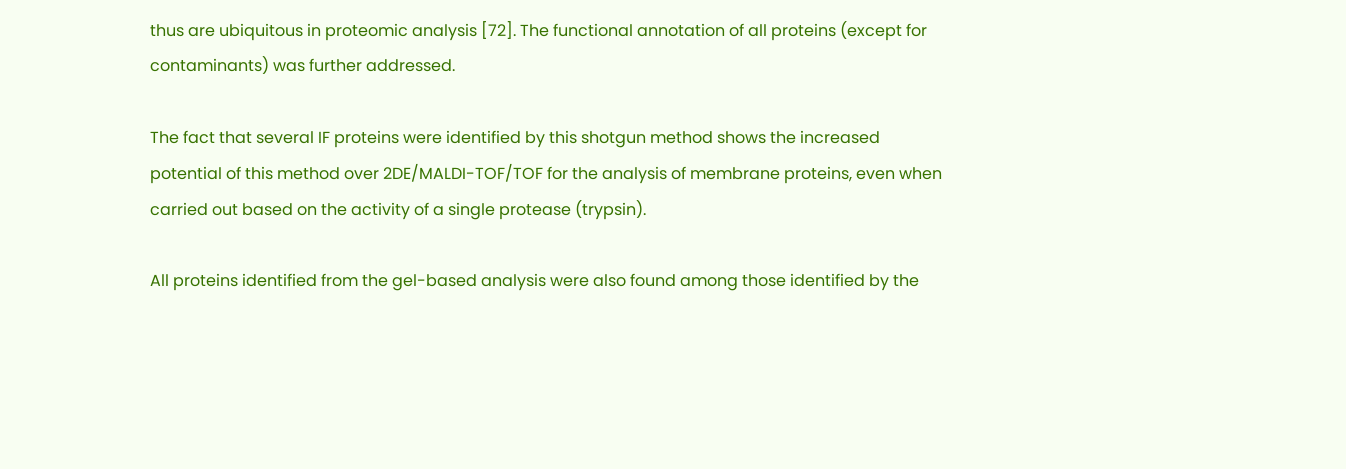thus are ubiquitous in proteomic analysis [72]. The functional annotation of all proteins (except for contaminants) was further addressed.

The fact that several IF proteins were identified by this shotgun method shows the increased potential of this method over 2DE/MALDI-TOF/TOF for the analysis of membrane proteins, even when carried out based on the activity of a single protease (trypsin).

All proteins identified from the gel-based analysis were also found among those identified by the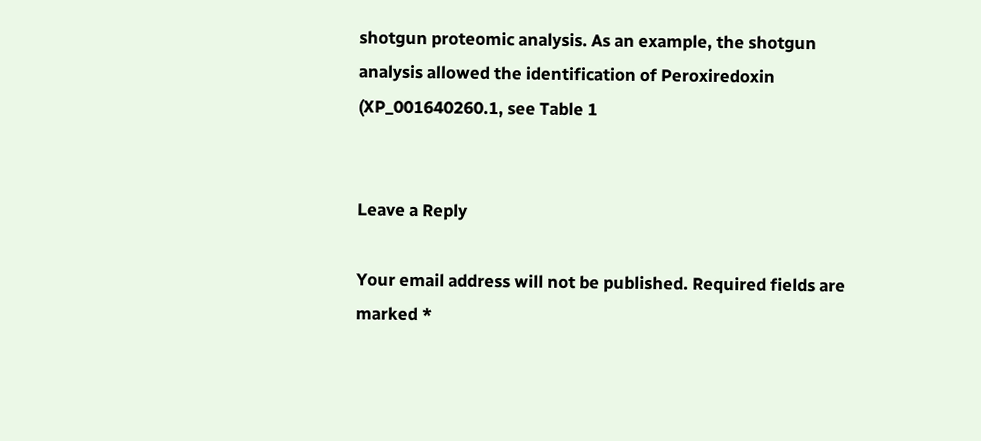shotgun proteomic analysis. As an example, the shotgun analysis allowed the identification of Peroxiredoxin (XP_001640260.1, see Table 1


Leave a Reply

Your email address will not be published. Required fields are marked *